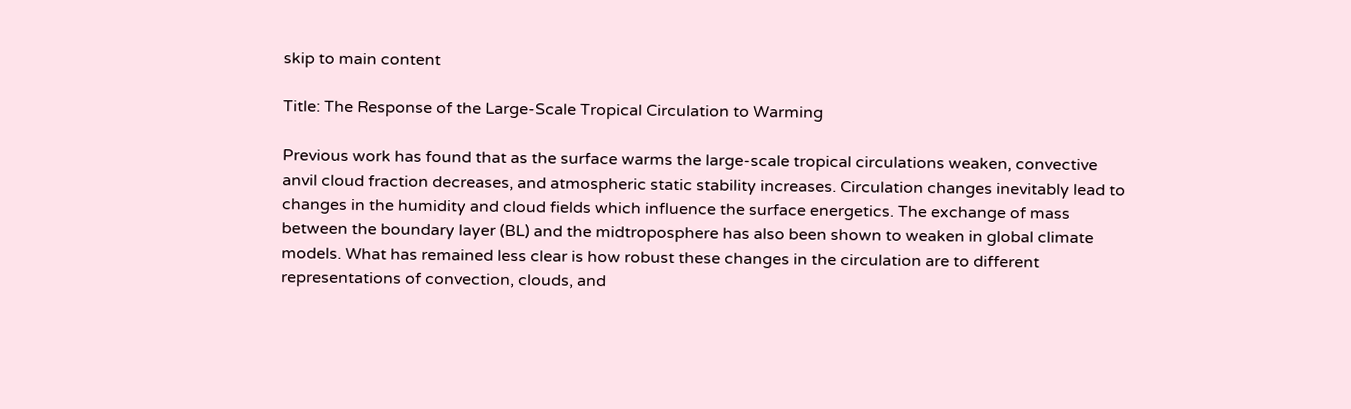skip to main content

Title: The Response of the Large‐Scale Tropical Circulation to Warming

Previous work has found that as the surface warms the large‐scale tropical circulations weaken, convective anvil cloud fraction decreases, and atmospheric static stability increases. Circulation changes inevitably lead to changes in the humidity and cloud fields which influence the surface energetics. The exchange of mass between the boundary layer (BL) and the midtroposphere has also been shown to weaken in global climate models. What has remained less clear is how robust these changes in the circulation are to different representations of convection, clouds, and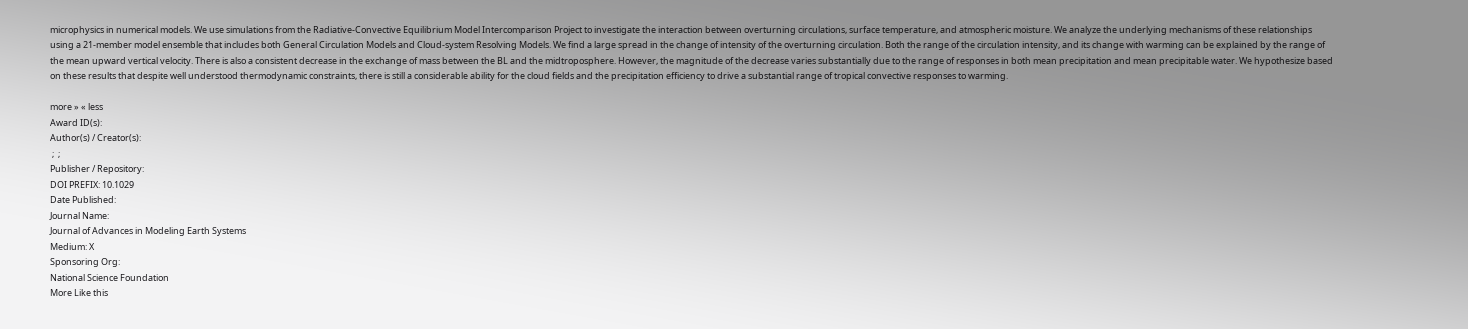microphysics in numerical models. We use simulations from the Radiative‐Convective Equilibrium Model Intercomparison Project to investigate the interaction between overturning circulations, surface temperature, and atmospheric moisture. We analyze the underlying mechanisms of these relationships using a 21‐member model ensemble that includes both General Circulation Models and Cloud‐system Resolving Models. We find a large spread in the change of intensity of the overturning circulation. Both the range of the circulation intensity, and its change with warming can be explained by the range of the mean upward vertical velocity. There is also a consistent decrease in the exchange of mass between the BL and the midtroposphere. However, the magnitude of the decrease varies substantially due to the range of responses in both mean precipitation and mean precipitable water. We hypothesize based on these results that despite well understood thermodynamic constraints, there is still a considerable ability for the cloud fields and the precipitation efficiency to drive a substantial range of tropical convective responses to warming.

more » « less
Award ID(s):
Author(s) / Creator(s):
 ;  ;
Publisher / Repository:
DOI PREFIX: 10.1029
Date Published:
Journal Name:
Journal of Advances in Modeling Earth Systems
Medium: X
Sponsoring Org:
National Science Foundation
More Like this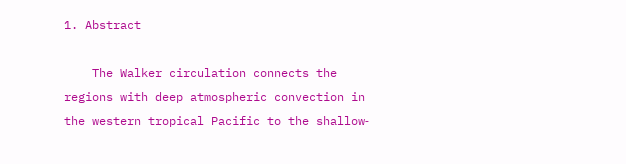1. Abstract

    The Walker circulation connects the regions with deep atmospheric convection in the western tropical Pacific to the shallow‐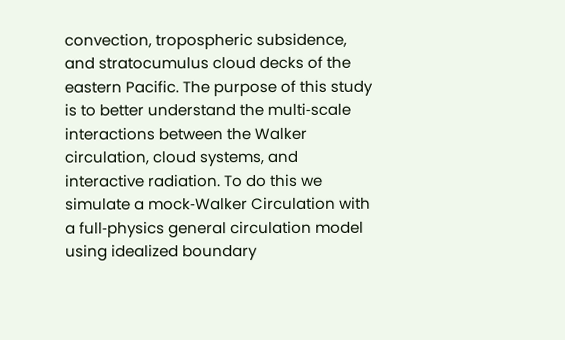convection, tropospheric subsidence, and stratocumulus cloud decks of the eastern Pacific. The purpose of this study is to better understand the multi‐scale interactions between the Walker circulation, cloud systems, and interactive radiation. To do this we simulate a mock‐Walker Circulation with a full‐physics general circulation model using idealized boundary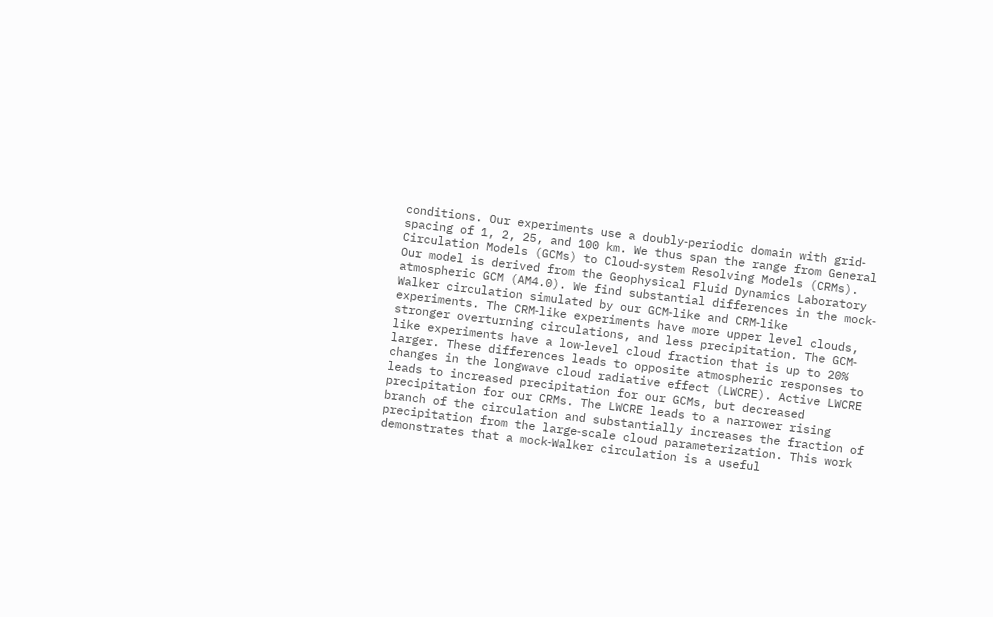conditions. Our experiments use a doubly‐periodic domain with grid‐spacing of 1, 2, 25, and 100 km. We thus span the range from General Circulation Models (GCMs) to Cloud‐system Resolving Models (CRMs). Our model is derived from the Geophysical Fluid Dynamics Laboratory atmospheric GCM (AM4.0). We find substantial differences in the mock‐Walker circulation simulated by our GCM‐like and CRM‐like experiments. The CRM‐like experiments have more upper level clouds, stronger overturning circulations, and less precipitation. The GCM‐like experiments have a low‐level cloud fraction that is up to 20% larger. These differences leads to opposite atmospheric responses to changes in the longwave cloud radiative effect (LWCRE). Active LWCRE leads to increased precipitation for our GCMs, but decreased precipitation for our CRMs. The LWCRE leads to a narrower rising branch of the circulation and substantially increases the fraction of precipitation from the large‐scale cloud parameterization. This work demonstrates that a mock‐Walker circulation is a useful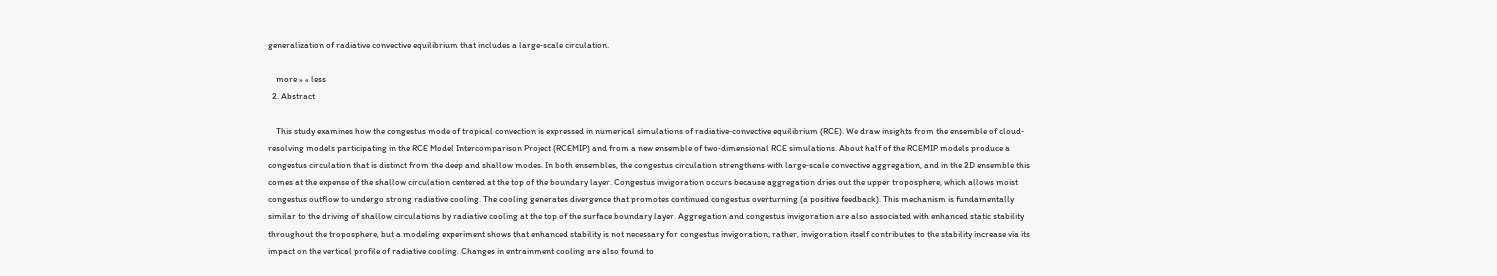generalization of radiative convective equilibrium that includes a large‐scale circulation.

    more » « less
  2. Abstract

    This study examines how the congestus mode of tropical convection is expressed in numerical simulations of radiative‐convective equilibrium (RCE). We draw insights from the ensemble of cloud‐resolving models participating in the RCE Model Intercomparison Project (RCEMIP) and from a new ensemble of two‐dimensional RCE simulations. About half of the RCEMIP models produce a congestus circulation that is distinct from the deep and shallow modes. In both ensembles, the congestus circulation strengthens with large‐scale convective aggregation, and in the 2D ensemble this comes at the expense of the shallow circulation centered at the top of the boundary layer. Congestus invigoration occurs because aggregation dries out the upper troposphere, which allows moist congestus outflow to undergo strong radiative cooling. The cooling generates divergence that promotes continued congestus overturning (a positive feedback). This mechanism is fundamentally similar to the driving of shallow circulations by radiative cooling at the top of the surface boundary layer. Aggregation and congestus invigoration are also associated with enhanced static stability throughout the troposphere, but a modeling experiment shows that enhanced stability is not necessary for congestus invigoration; rather, invigoration itself contributes to the stability increase via its impact on the vertical profile of radiative cooling. Changes in entrainment cooling are also found to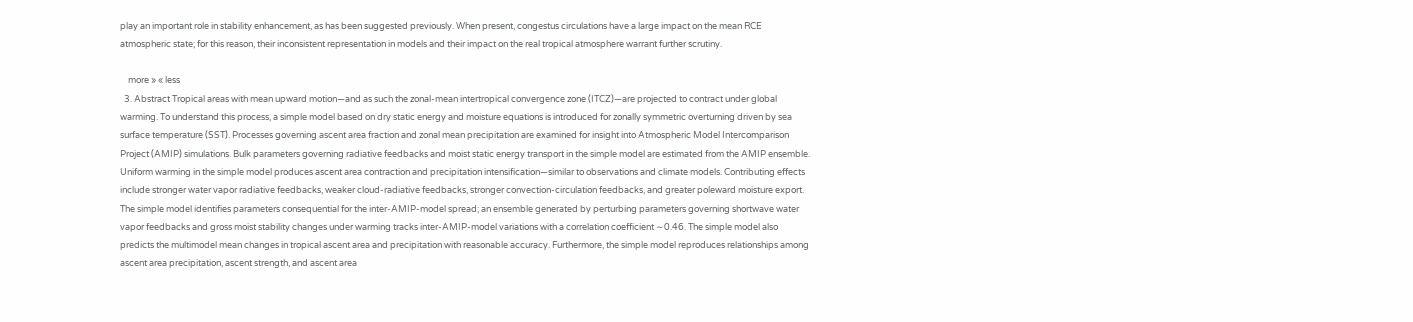play an important role in stability enhancement, as has been suggested previously. When present, congestus circulations have a large impact on the mean RCE atmospheric state; for this reason, their inconsistent representation in models and their impact on the real tropical atmosphere warrant further scrutiny.

    more » « less
  3. Abstract Tropical areas with mean upward motion—and as such the zonal-mean intertropical convergence zone (ITCZ)—are projected to contract under global warming. To understand this process, a simple model based on dry static energy and moisture equations is introduced for zonally symmetric overturning driven by sea surface temperature (SST). Processes governing ascent area fraction and zonal mean precipitation are examined for insight into Atmospheric Model Intercomparison Project (AMIP) simulations. Bulk parameters governing radiative feedbacks and moist static energy transport in the simple model are estimated from the AMIP ensemble. Uniform warming in the simple model produces ascent area contraction and precipitation intensification—similar to observations and climate models. Contributing effects include stronger water vapor radiative feedbacks, weaker cloud-radiative feedbacks, stronger convection-circulation feedbacks, and greater poleward moisture export. The simple model identifies parameters consequential for the inter-AMIP-model spread; an ensemble generated by perturbing parameters governing shortwave water vapor feedbacks and gross moist stability changes under warming tracks inter-AMIP-model variations with a correlation coefficient ∼0.46. The simple model also predicts the multimodel mean changes in tropical ascent area and precipitation with reasonable accuracy. Furthermore, the simple model reproduces relationships among ascent area precipitation, ascent strength, and ascent area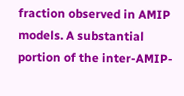fraction observed in AMIP models. A substantial portion of the inter-AMIP-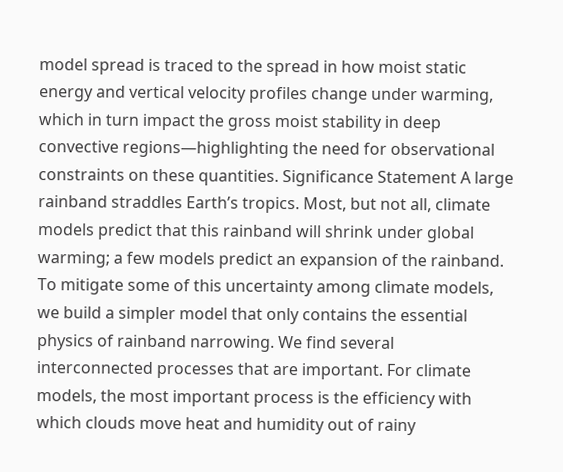model spread is traced to the spread in how moist static energy and vertical velocity profiles change under warming, which in turn impact the gross moist stability in deep convective regions—highlighting the need for observational constraints on these quantities. Significance Statement A large rainband straddles Earth’s tropics. Most, but not all, climate models predict that this rainband will shrink under global warming; a few models predict an expansion of the rainband. To mitigate some of this uncertainty among climate models, we build a simpler model that only contains the essential physics of rainband narrowing. We find several interconnected processes that are important. For climate models, the most important process is the efficiency with which clouds move heat and humidity out of rainy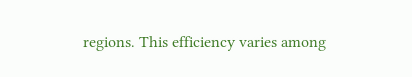regions. This efficiency varies among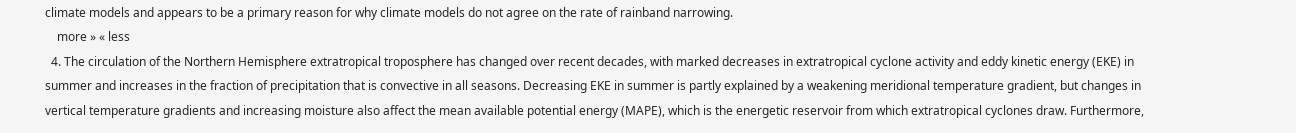climate models and appears to be a primary reason for why climate models do not agree on the rate of rainband narrowing.
    more » « less
  4. The circulation of the Northern Hemisphere extratropical troposphere has changed over recent decades, with marked decreases in extratropical cyclone activity and eddy kinetic energy (EKE) in summer and increases in the fraction of precipitation that is convective in all seasons. Decreasing EKE in summer is partly explained by a weakening meridional temperature gradient, but changes in vertical temperature gradients and increasing moisture also affect the mean available potential energy (MAPE), which is the energetic reservoir from which extratropical cyclones draw. Furthermore,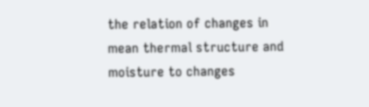the relation of changes in mean thermal structure and moisture to changes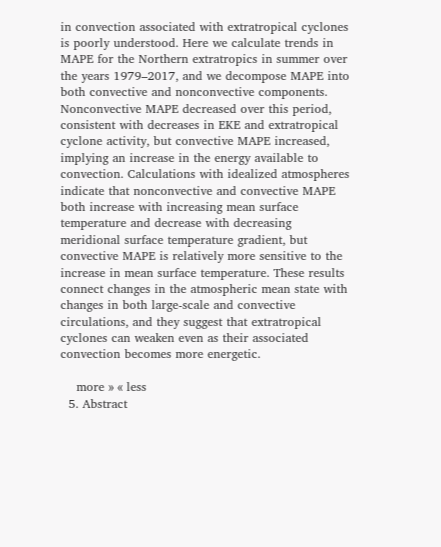in convection associated with extratropical cyclones is poorly understood. Here we calculate trends in MAPE for the Northern extratropics in summer over the years 1979–2017, and we decompose MAPE into both convective and nonconvective components. Nonconvective MAPE decreased over this period, consistent with decreases in EKE and extratropical cyclone activity, but convective MAPE increased, implying an increase in the energy available to convection. Calculations with idealized atmospheres indicate that nonconvective and convective MAPE both increase with increasing mean surface temperature and decrease with decreasing meridional surface temperature gradient, but convective MAPE is relatively more sensitive to the increase in mean surface temperature. These results connect changes in the atmospheric mean state with changes in both large-scale and convective circulations, and they suggest that extratropical cyclones can weaken even as their associated convection becomes more energetic.

    more » « less
  5. Abstract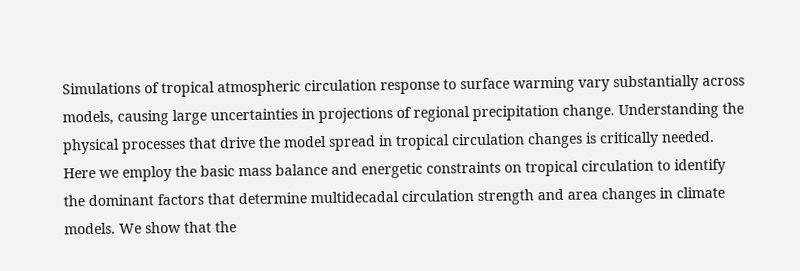Simulations of tropical atmospheric circulation response to surface warming vary substantially across models, causing large uncertainties in projections of regional precipitation change. Understanding the physical processes that drive the model spread in tropical circulation changes is critically needed. Here we employ the basic mass balance and energetic constraints on tropical circulation to identify the dominant factors that determine multidecadal circulation strength and area changes in climate models. We show that the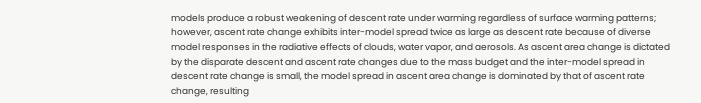models produce a robust weakening of descent rate under warming regardless of surface warming patterns; however, ascent rate change exhibits inter-model spread twice as large as descent rate because of diverse model responses in the radiative effects of clouds, water vapor, and aerosols. As ascent area change is dictated by the disparate descent and ascent rate changes due to the mass budget and the inter-model spread in descent rate change is small, the model spread in ascent area change is dominated by that of ascent rate change, resulting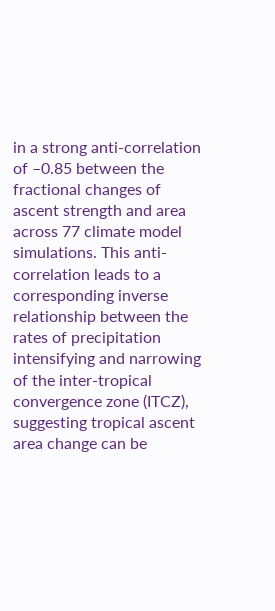in a strong anti-correlation of –0.85 between the fractional changes of ascent strength and area across 77 climate model simulations. This anti-correlation leads to a corresponding inverse relationship between the rates of precipitation intensifying and narrowing of the inter-tropical convergence zone (ITCZ), suggesting tropical ascent area change can be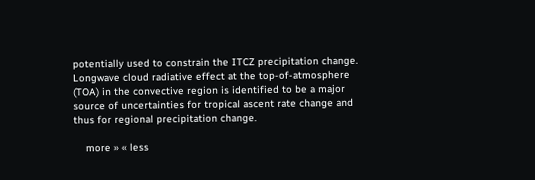potentially used to constrain the ITCZ precipitation change. Longwave cloud radiative effect at the top-of-atmosphere (TOA) in the convective region is identified to be a major source of uncertainties for tropical ascent rate change and thus for regional precipitation change.

    more » « less